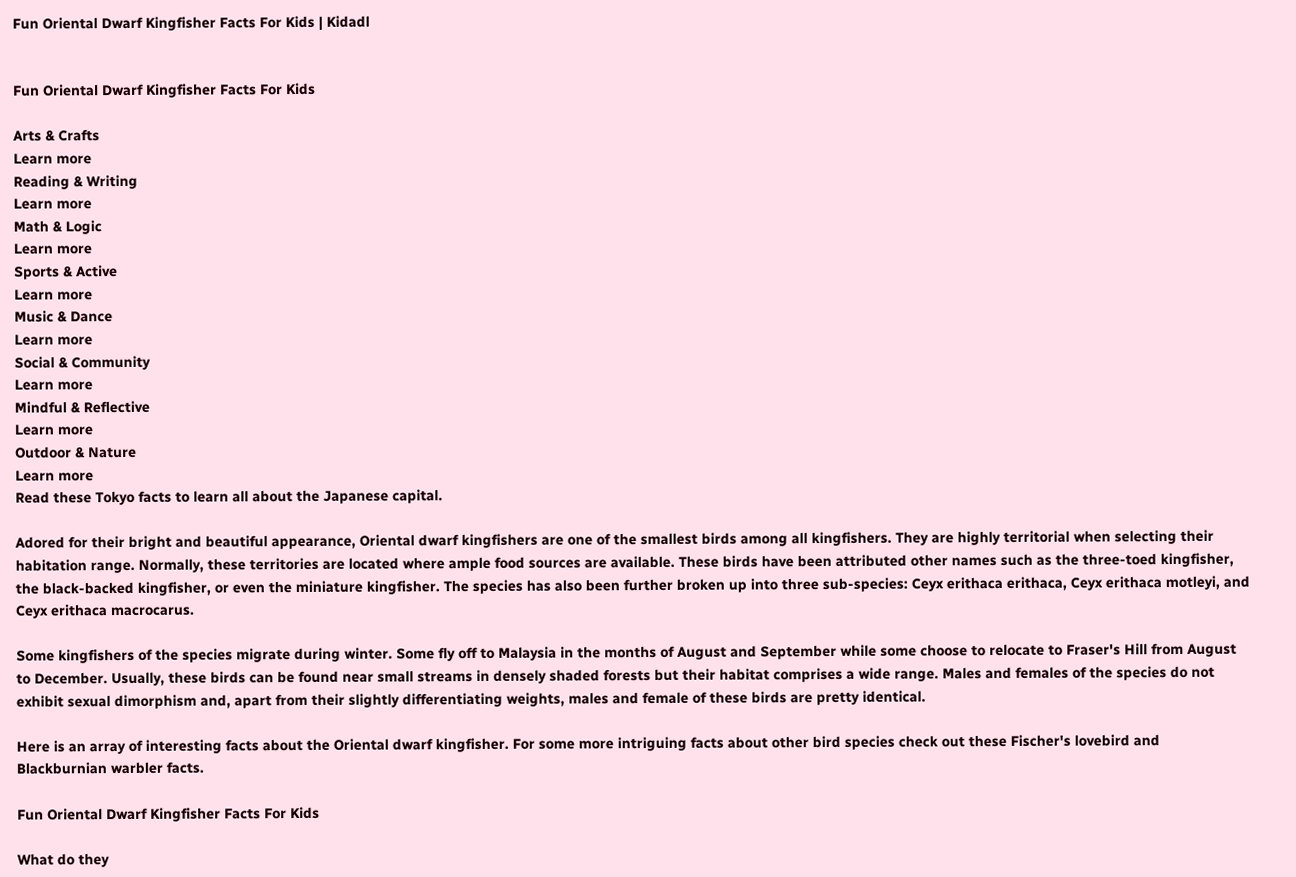Fun Oriental Dwarf Kingfisher Facts For Kids | Kidadl


Fun Oriental Dwarf Kingfisher Facts For Kids

Arts & Crafts
Learn more
Reading & Writing
Learn more
Math & Logic
Learn more
Sports & Active
Learn more
Music & Dance
Learn more
Social & Community
Learn more
Mindful & Reflective
Learn more
Outdoor & Nature
Learn more
Read these Tokyo facts to learn all about the Japanese capital.

Adored for their bright and beautiful appearance, Oriental dwarf kingfishers are one of the smallest birds among all kingfishers. They are highly territorial when selecting their habitation range. Normally, these territories are located where ample food sources are available. These birds have been attributed other names such as the three-toed kingfisher, the black-backed kingfisher, or even the miniature kingfisher. The species has also been further broken up into three sub-species: Ceyx erithaca erithaca, Ceyx erithaca motleyi, and Ceyx erithaca macrocarus.

Some kingfishers of the species migrate during winter. Some fly off to Malaysia in the months of August and September while some choose to relocate to Fraser's Hill from August to December. Usually, these birds can be found near small streams in densely shaded forests but their habitat comprises a wide range. Males and females of the species do not exhibit sexual dimorphism and, apart from their slightly differentiating weights, males and female of these birds are pretty identical.

Here is an array of interesting facts about the Oriental dwarf kingfisher. For some more intriguing facts about other bird species check out these Fischer's lovebird and Blackburnian warbler facts.

Fun Oriental Dwarf Kingfisher Facts For Kids

What do they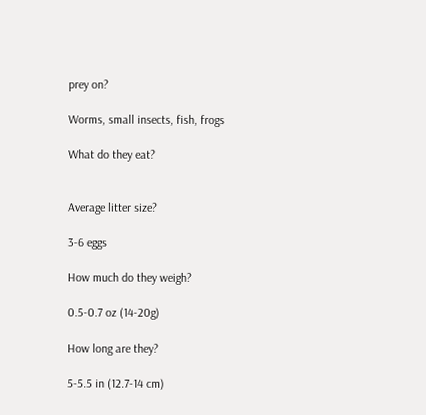prey on?

Worms, small insects, fish, frogs

What do they eat?


Average litter size?

3-6 eggs

How much do they weigh?

0.5-0.7 oz (14-20g)

How long are they?

5-5.5 in (12.7-14 cm)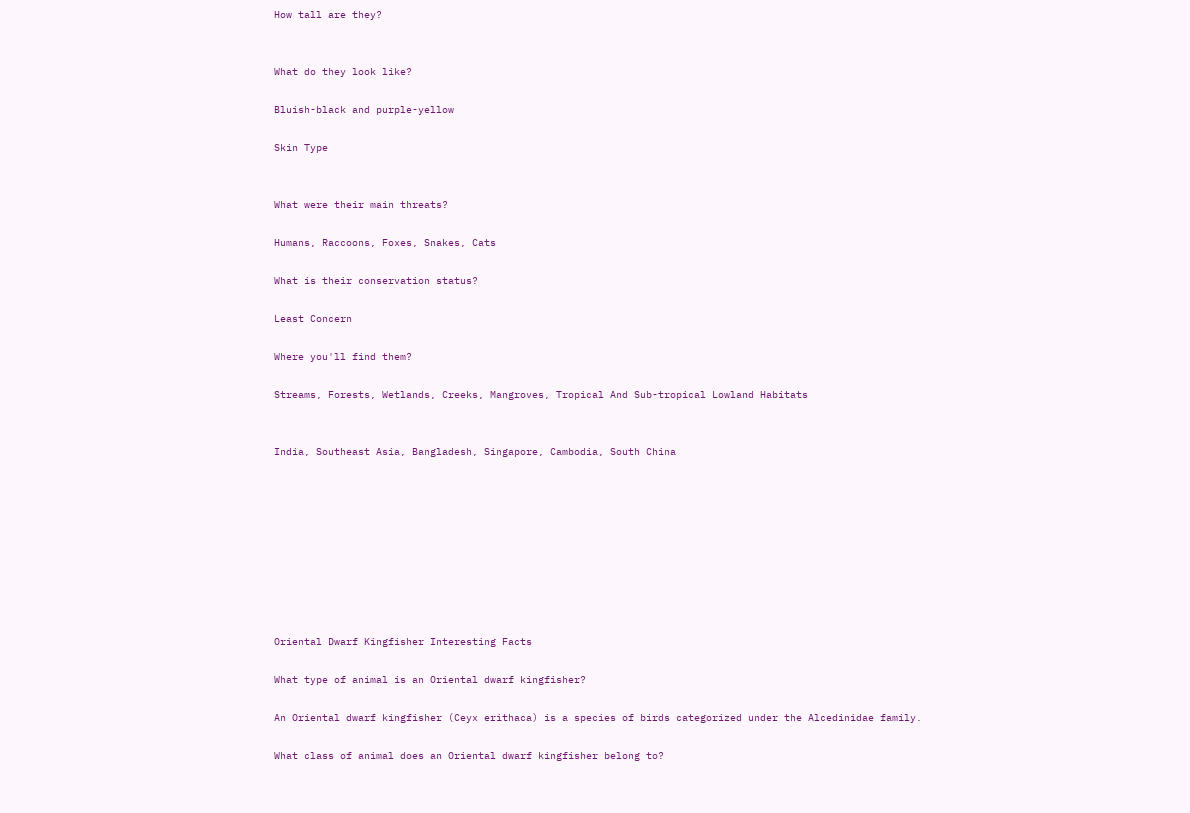How tall are they?


What do they look like?

Bluish-black and purple-yellow

Skin Type


What were their main threats?

Humans, Raccoons, Foxes, Snakes, Cats

What is their conservation status?

Least Concern

Where you'll find them?

Streams, Forests, Wetlands, Creeks, Mangroves, Tropical And Sub-tropical Lowland Habitats


India, Southeast Asia, Bangladesh, Singapore, Cambodia, South China









Oriental Dwarf Kingfisher Interesting Facts

What type of animal is an Oriental dwarf kingfisher?

An Oriental dwarf kingfisher (Ceyx erithaca) is a species of birds categorized under the Alcedinidae family.

What class of animal does an Oriental dwarf kingfisher belong to?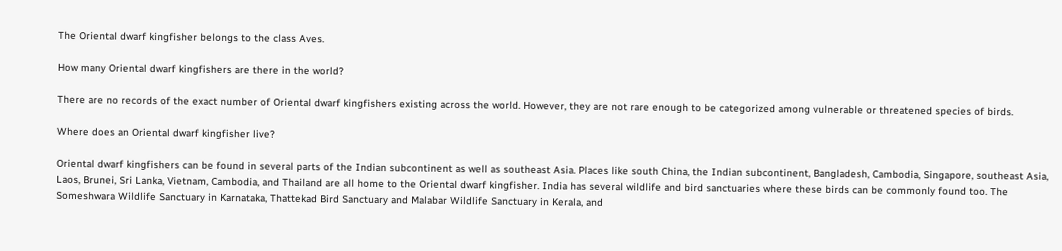The Oriental dwarf kingfisher belongs to the class Aves.

How many Oriental dwarf kingfishers are there in the world?

There are no records of the exact number of Oriental dwarf kingfishers existing across the world. However, they are not rare enough to be categorized among vulnerable or threatened species of birds.

Where does an Oriental dwarf kingfisher live?

Oriental dwarf kingfishers can be found in several parts of the Indian subcontinent as well as southeast Asia. Places like south China, the Indian subcontinent, Bangladesh, Cambodia, Singapore, southeast Asia, Laos, Brunei, Sri Lanka, Vietnam, Cambodia, and Thailand are all home to the Oriental dwarf kingfisher. India has several wildlife and bird sanctuaries where these birds can be commonly found too. The Someshwara Wildlife Sanctuary in Karnataka, Thattekad Bird Sanctuary and Malabar Wildlife Sanctuary in Kerala, and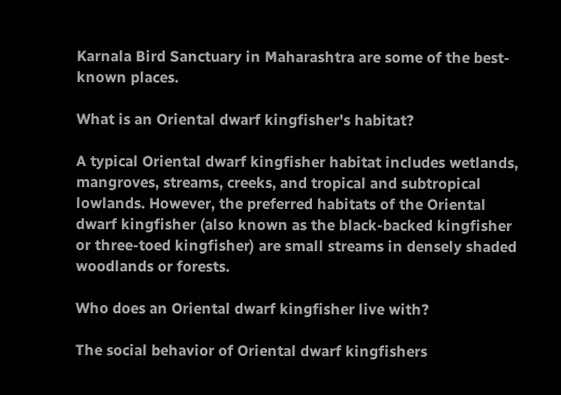Karnala Bird Sanctuary in Maharashtra are some of the best-known places.

What is an Oriental dwarf kingfisher's habitat?

A typical Oriental dwarf kingfisher habitat includes wetlands, mangroves, streams, creeks, and tropical and subtropical lowlands. However, the preferred habitats of the Oriental dwarf kingfisher (also known as the black-backed kingfisher or three-toed kingfisher) are small streams in densely shaded woodlands or forests.

Who does an Oriental dwarf kingfisher live with?

The social behavior of Oriental dwarf kingfishers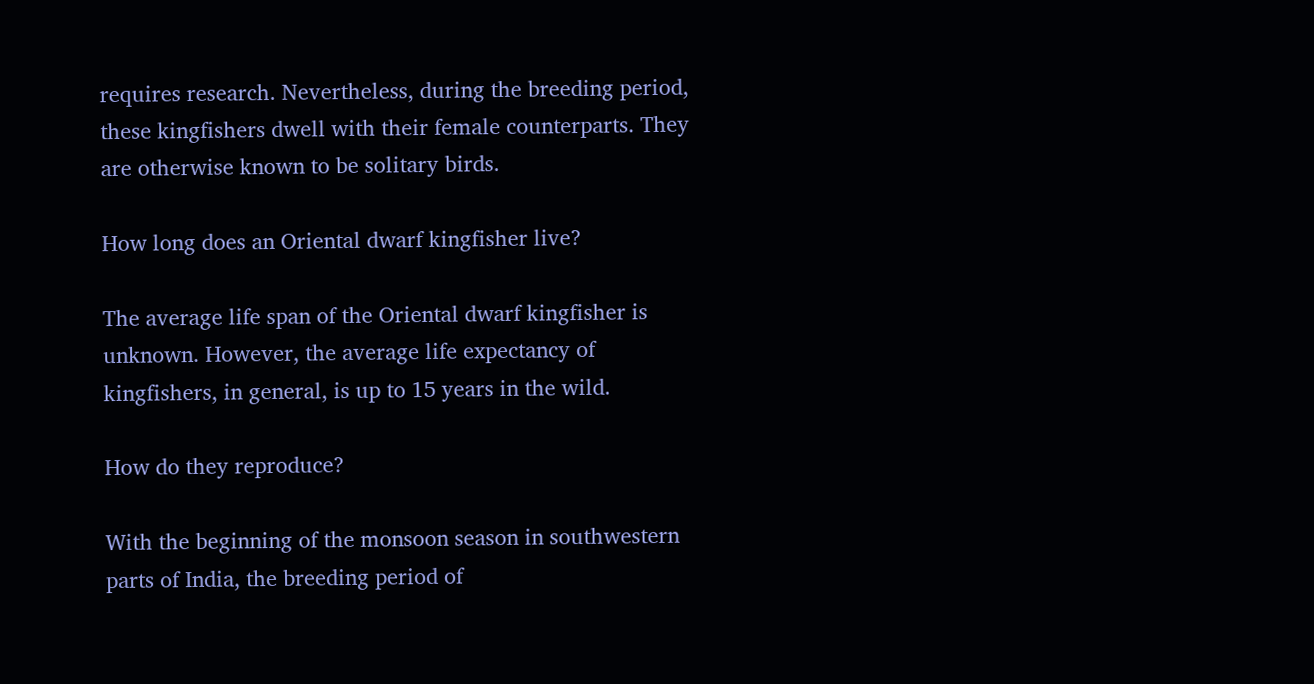requires research. Nevertheless, during the breeding period, these kingfishers dwell with their female counterparts. They are otherwise known to be solitary birds.

How long does an Oriental dwarf kingfisher live?

The average life span of the Oriental dwarf kingfisher is unknown. However, the average life expectancy of kingfishers, in general, is up to 15 years in the wild.

How do they reproduce?

With the beginning of the monsoon season in southwestern parts of India, the breeding period of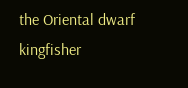the Oriental dwarf kingfisher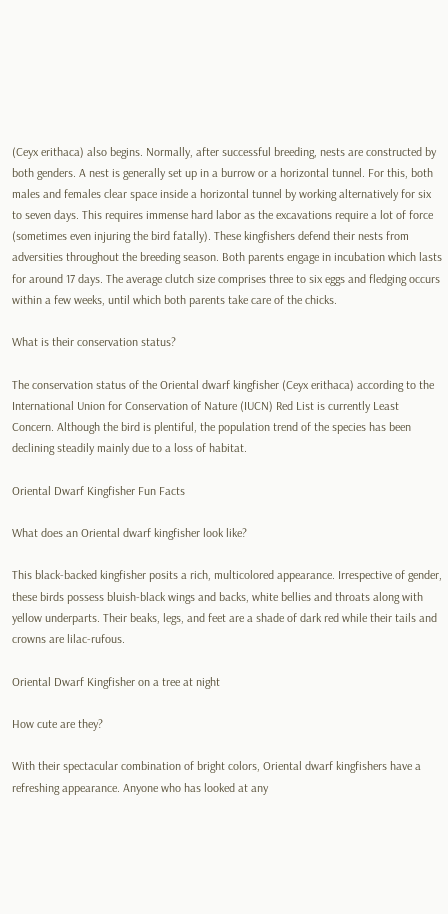(Ceyx erithaca) also begins. Normally, after successful breeding, nests are constructed by both genders. A nest is generally set up in a burrow or a horizontal tunnel. For this, both males and females clear space inside a horizontal tunnel by working alternatively for six to seven days. This requires immense hard labor as the excavations require a lot of force (sometimes even injuring the bird fatally). These kingfishers defend their nests from adversities throughout the breeding season. Both parents engage in incubation which lasts for around 17 days. The average clutch size comprises three to six eggs and fledging occurs within a few weeks, until which both parents take care of the chicks.

What is their conservation status?

The conservation status of the Oriental dwarf kingfisher (Ceyx erithaca) according to the International Union for Conservation of Nature (IUCN) Red List is currently Least Concern. Although the bird is plentiful, the population trend of the species has been declining steadily mainly due to a loss of habitat.

Oriental Dwarf Kingfisher Fun Facts

What does an Oriental dwarf kingfisher look like?

This black-backed kingfisher posits a rich, multicolored appearance. Irrespective of gender, these birds possess bluish-black wings and backs, white bellies and throats along with yellow underparts. Their beaks, legs, and feet are a shade of dark red while their tails and crowns are lilac-rufous.

Oriental Dwarf Kingfisher on a tree at night

How cute are they?

With their spectacular combination of bright colors, Oriental dwarf kingfishers have a refreshing appearance. Anyone who has looked at any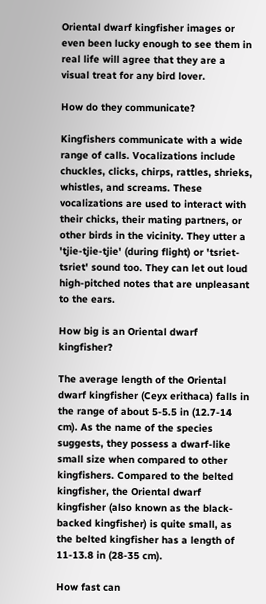Oriental dwarf kingfisher images or even been lucky enough to see them in real life will agree that they are a visual treat for any bird lover.

How do they communicate?

Kingfishers communicate with a wide range of calls. Vocalizations include chuckles, clicks, chirps, rattles, shrieks, whistles, and screams. These vocalizations are used to interact with their chicks, their mating partners, or other birds in the vicinity. They utter a 'tjie-tjie-tjie' (during flight) or 'tsriet-tsriet' sound too. They can let out loud high-pitched notes that are unpleasant to the ears.

How big is an Oriental dwarf kingfisher?

The average length of the Oriental dwarf kingfisher (Ceyx erithaca) falls in the range of about 5-5.5 in (12.7-14 cm). As the name of the species suggests, they possess a dwarf-like small size when compared to other kingfishers. Compared to the belted kingfisher, the Oriental dwarf kingfisher (also known as the black-backed kingfisher) is quite small, as the belted kingfisher has a length of 11-13.8 in (28-35 cm).

How fast can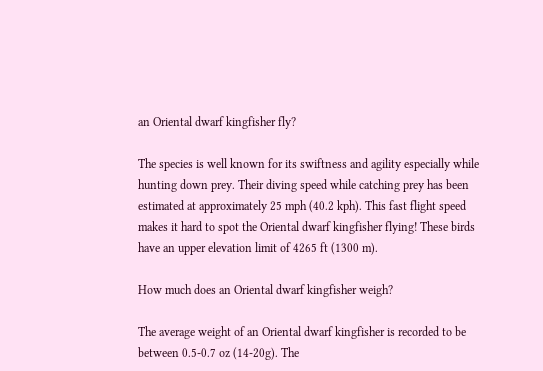an Oriental dwarf kingfisher fly?

The species is well known for its swiftness and agility especially while hunting down prey. Their diving speed while catching prey has been estimated at approximately 25 mph (40.2 kph). This fast flight speed makes it hard to spot the Oriental dwarf kingfisher flying! These birds have an upper elevation limit of 4265 ft (1300 m).

How much does an Oriental dwarf kingfisher weigh?

The average weight of an Oriental dwarf kingfisher is recorded to be between 0.5-0.7 oz (14-20g). The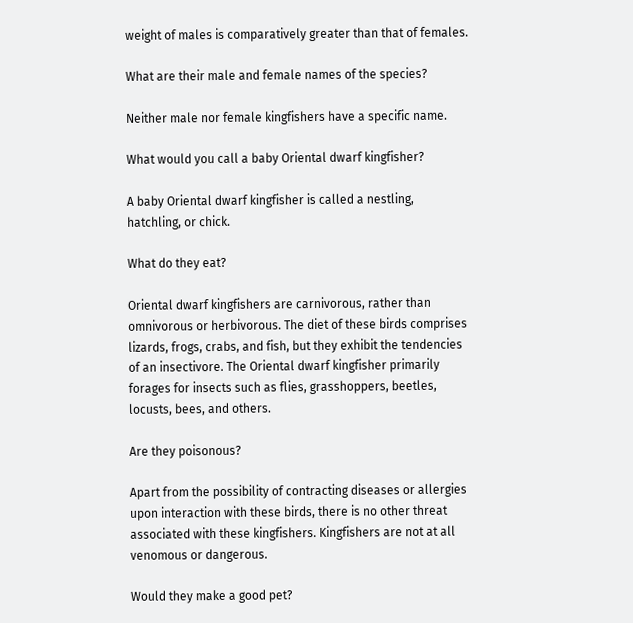weight of males is comparatively greater than that of females.

What are their male and female names of the species?

Neither male nor female kingfishers have a specific name.

What would you call a baby Oriental dwarf kingfisher?

A baby Oriental dwarf kingfisher is called a nestling, hatchling, or chick.

What do they eat?

Oriental dwarf kingfishers are carnivorous, rather than omnivorous or herbivorous. The diet of these birds comprises lizards, frogs, crabs, and fish, but they exhibit the tendencies of an insectivore. The Oriental dwarf kingfisher primarily forages for insects such as flies, grasshoppers, beetles, locusts, bees, and others.

Are they poisonous?

Apart from the possibility of contracting diseases or allergies upon interaction with these birds, there is no other threat associated with these kingfishers. Kingfishers are not at all venomous or dangerous.

Would they make a good pet?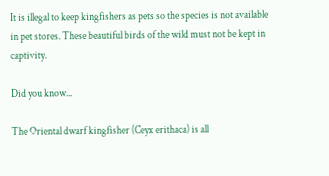It is illegal to keep kingfishers as pets so the species is not available in pet stores. These beautiful birds of the wild must not be kept in captivity.

Did you know...

The Oriental dwarf kingfisher (Ceyx erithaca) is all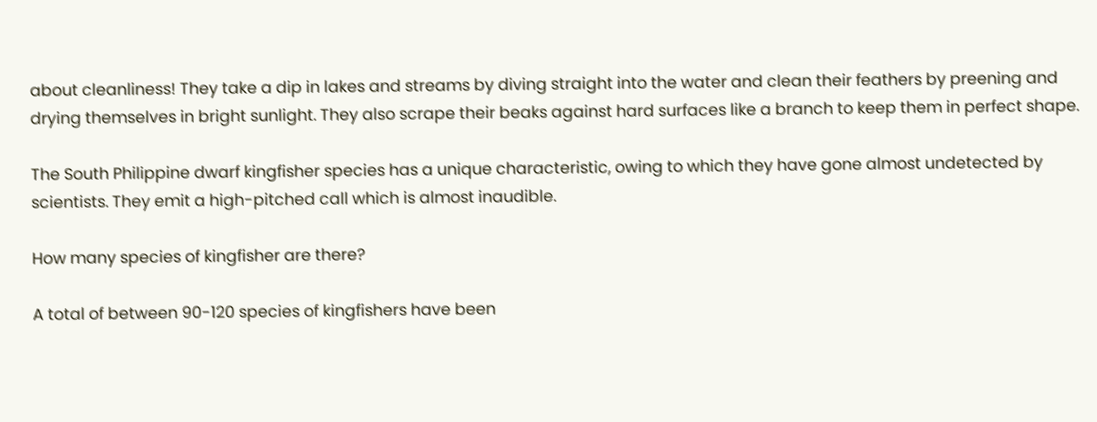about cleanliness! They take a dip in lakes and streams by diving straight into the water and clean their feathers by preening and drying themselves in bright sunlight. They also scrape their beaks against hard surfaces like a branch to keep them in perfect shape.

The South Philippine dwarf kingfisher species has a unique characteristic, owing to which they have gone almost undetected by scientists. They emit a high-pitched call which is almost inaudible.

How many species of kingfisher are there?

A total of between 90-120 species of kingfishers have been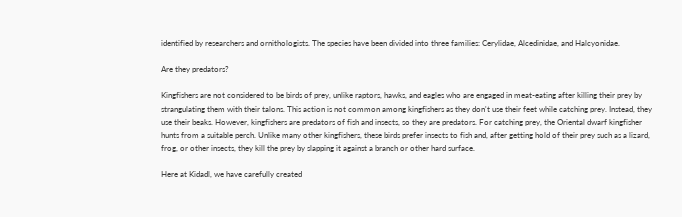identified by researchers and ornithologists. The species have been divided into three families: Cerylidae, Alcedinidae, and Halcyonidae.

Are they predators?

Kingfishers are not considered to be birds of prey, unlike raptors, hawks, and eagles who are engaged in meat-eating after killing their prey by strangulating them with their talons. This action is not common among kingfishers as they don't use their feet while catching prey. Instead, they use their beaks. However, kingfishers are predators of fish and insects, so they are predators. For catching prey, the Oriental dwarf kingfisher hunts from a suitable perch. Unlike many other kingfishers, these birds prefer insects to fish and, after getting hold of their prey such as a lizard, frog, or other insects, they kill the prey by slapping it against a branch or other hard surface.

Here at Kidadl, we have carefully created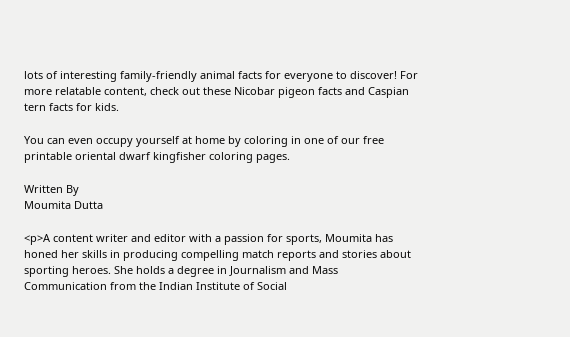lots of interesting family-friendly animal facts for everyone to discover! For more relatable content, check out these Nicobar pigeon facts and Caspian tern facts for kids.

You can even occupy yourself at home by coloring in one of our free printable oriental dwarf kingfisher coloring pages.

Written By
Moumita Dutta

<p>A content writer and editor with a passion for sports, Moumita has honed her skills in producing compelling match reports and stories about sporting heroes. She holds a degree in Journalism and Mass Communication from the Indian Institute of Social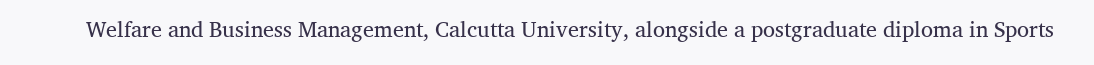Welfare and Business Management, Calcutta University, alongside a postgraduate diploma in Sports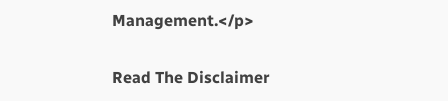Management.</p>

Read The Disclaimer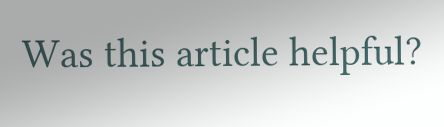Was this article helpful?